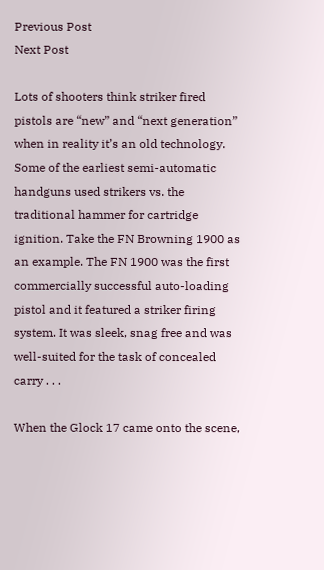Previous Post
Next Post

Lots of shooters think striker fired pistols are “new” and “next generation” when in reality it’s an old technology. Some of the earliest semi-automatic handguns used strikers vs. the traditional hammer for cartridge ignition. Take the FN Browning 1900 as an example. The FN 1900 was the first commercially successful auto-loading pistol and it featured a striker firing system. It was sleek, snag free and was well-suited for the task of concealed carry . . .

When the Glock 17 came onto the scene,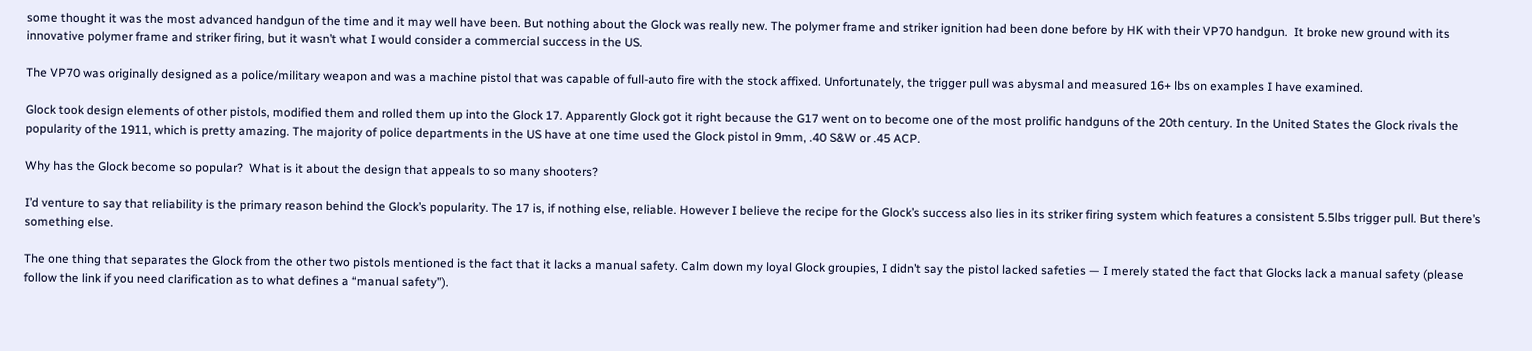some thought it was the most advanced handgun of the time and it may well have been. But nothing about the Glock was really new. The polymer frame and striker ignition had been done before by HK with their VP70 handgun.  It broke new ground with its innovative polymer frame and striker firing, but it wasn’t what I would consider a commercial success in the US.

The VP70 was originally designed as a police/military weapon and was a machine pistol that was capable of full-auto fire with the stock affixed. Unfortunately, the trigger pull was abysmal and measured 16+ lbs on examples I have examined.

Glock took design elements of other pistols, modified them and rolled them up into the Glock 17. Apparently Glock got it right because the G17 went on to become one of the most prolific handguns of the 20th century. In the United States the Glock rivals the popularity of the 1911, which is pretty amazing. The majority of police departments in the US have at one time used the Glock pistol in 9mm, .40 S&W or .45 ACP.

Why has the Glock become so popular?  What is it about the design that appeals to so many shooters?

I’d venture to say that reliability is the primary reason behind the Glock’s popularity. The 17 is, if nothing else, reliable. However I believe the recipe for the Glock’s success also lies in its striker firing system which features a consistent 5.5lbs trigger pull. But there’s something else.

The one thing that separates the Glock from the other two pistols mentioned is the fact that it lacks a manual safety. Calm down my loyal Glock groupies, I didn’t say the pistol lacked safeties — I merely stated the fact that Glocks lack a manual safety (please follow the link if you need clarification as to what defines a “manual safety”).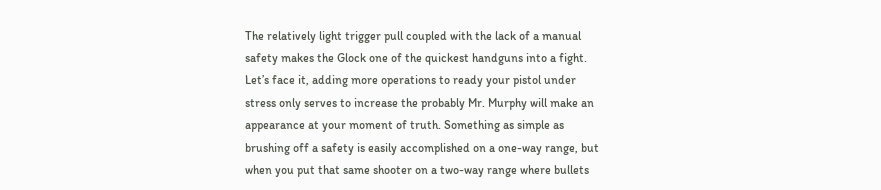The relatively light trigger pull coupled with the lack of a manual safety makes the Glock one of the quickest handguns into a fight. Let’s face it, adding more operations to ready your pistol under stress only serves to increase the probably Mr. Murphy will make an appearance at your moment of truth. Something as simple as brushing off a safety is easily accomplished on a one-way range, but when you put that same shooter on a two-way range where bullets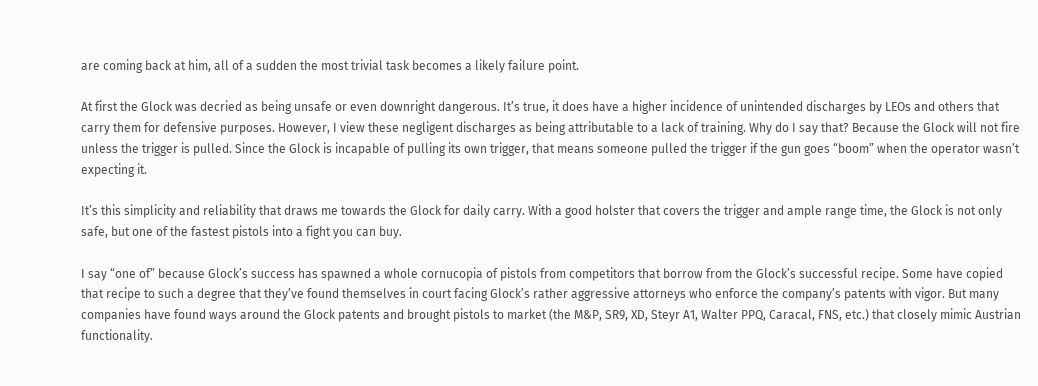are coming back at him, all of a sudden the most trivial task becomes a likely failure point.

At first the Glock was decried as being unsafe or even downright dangerous. It’s true, it does have a higher incidence of unintended discharges by LEOs and others that carry them for defensive purposes. However, I view these negligent discharges as being attributable to a lack of training. Why do I say that? Because the Glock will not fire unless the trigger is pulled. Since the Glock is incapable of pulling its own trigger, that means someone pulled the trigger if the gun goes “boom” when the operator wasn’t expecting it.

It’s this simplicity and reliability that draws me towards the Glock for daily carry. With a good holster that covers the trigger and ample range time, the Glock is not only safe, but one of the fastest pistols into a fight you can buy.

I say “one of” because Glock’s success has spawned a whole cornucopia of pistols from competitors that borrow from the Glock’s successful recipe. Some have copied that recipe to such a degree that they’ve found themselves in court facing Glock’s rather aggressive attorneys who enforce the company’s patents with vigor. But many companies have found ways around the Glock patents and brought pistols to market (the M&P, SR9, XD, Steyr A1, Walter PPQ, Caracal, FNS, etc.) that closely mimic Austrian functionality.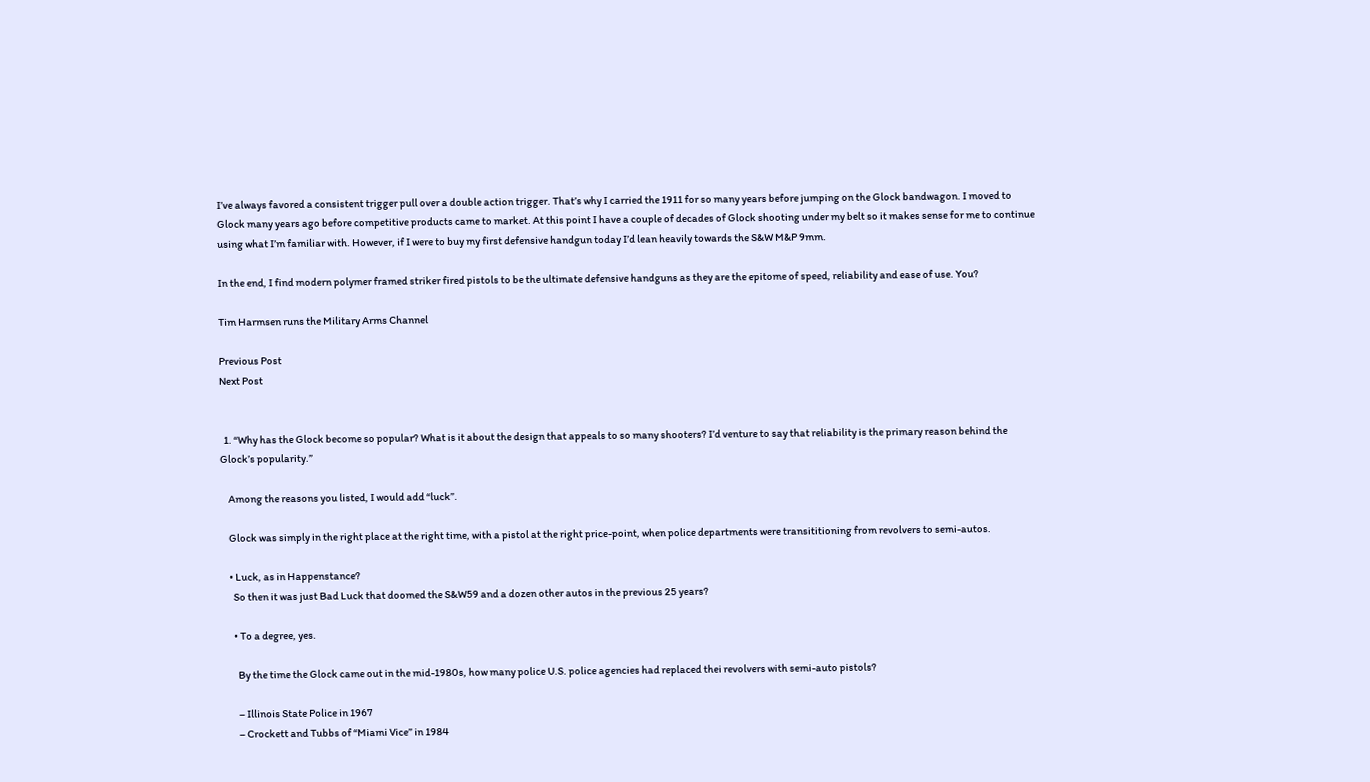I’ve always favored a consistent trigger pull over a double action trigger. That’s why I carried the 1911 for so many years before jumping on the Glock bandwagon. I moved to Glock many years ago before competitive products came to market. At this point I have a couple of decades of Glock shooting under my belt so it makes sense for me to continue using what I’m familiar with. However, if I were to buy my first defensive handgun today I’d lean heavily towards the S&W M&P 9mm.

In the end, I find modern polymer framed striker fired pistols to be the ultimate defensive handguns as they are the epitome of speed, reliability and ease of use. You?

Tim Harmsen runs the Military Arms Channel

Previous Post
Next Post


  1. “Why has the Glock become so popular? What is it about the design that appeals to so many shooters? I’d venture to say that reliability is the primary reason behind the Glock’s popularity.”

    Among the reasons you listed, I would add “luck”.

    Glock was simply in the right place at the right time, with a pistol at the right price-point, when police departments were transititioning from revolvers to semi-autos.

    • Luck, as in Happenstance?
      So then it was just Bad Luck that doomed the S&W59 and a dozen other autos in the previous 25 years?

      • To a degree, yes.

        By the time the Glock came out in the mid-1980s, how many police U.S. police agencies had replaced thei revolvers with semi-auto pistols?

        – Illinois State Police in 1967
        – Crockett and Tubbs of “Miami Vice” in 1984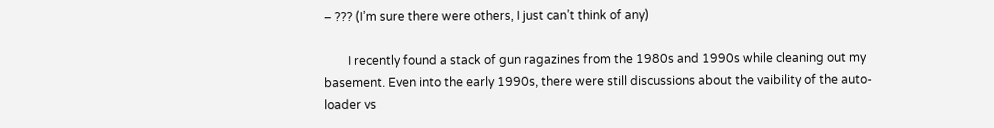– ??? (I’m sure there were others, I just can’t think of any)

        I recently found a stack of gun ragazines from the 1980s and 1990s while cleaning out my basement. Even into the early 1990s, there were still discussions about the vaibility of the auto-loader vs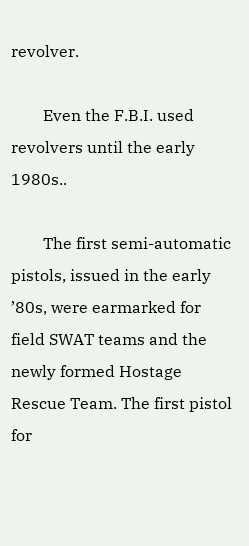revolver.

        Even the F.B.I. used revolvers until the early 1980s..

        The first semi-automatic pistols, issued in the early ’80s, were earmarked for field SWAT teams and the newly formed Hostage Rescue Team. The first pistol for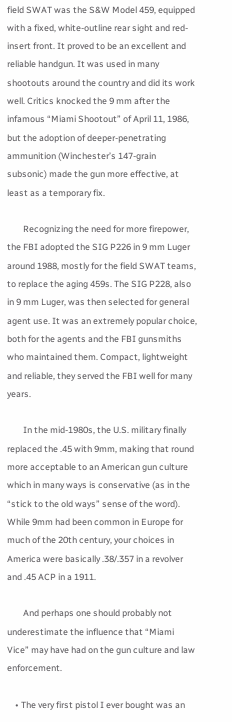field SWAT was the S&W Model 459, equipped with a fixed, white-outline rear sight and red-insert front. It proved to be an excellent and reliable handgun. It was used in many shootouts around the country and did its work well. Critics knocked the 9 mm after the infamous “Miami Shootout” of April 11, 1986, but the adoption of deeper-penetrating ammunition (Winchester’s 147-grain subsonic) made the gun more effective, at least as a temporary fix.

        Recognizing the need for more firepower, the FBI adopted the SIG P226 in 9 mm Luger around 1988, mostly for the field SWAT teams, to replace the aging 459s. The SIG P228, also in 9 mm Luger, was then selected for general agent use. It was an extremely popular choice, both for the agents and the FBI gunsmiths who maintained them. Compact, lightweight and reliable, they served the FBI well for many years.

        In the mid-1980s, the U.S. military finally replaced the .45 with 9mm, making that round more acceptable to an American gun culture which in many ways is conservative (as in the “stick to the old ways” sense of the word). While 9mm had been common in Europe for much of the 20th century, your choices in America were basically .38/.357 in a revolver and .45 ACP in a 1911.

        And perhaps one should probably not underestimate the influence that “Miami Vice” may have had on the gun culture and law enforcement.

    • The very first pistol I ever bought was an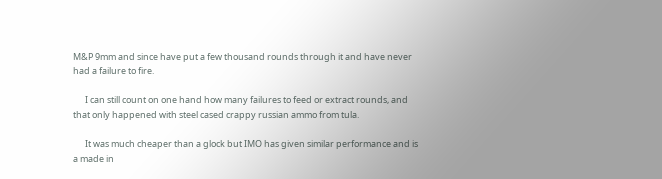M&P 9mm and since have put a few thousand rounds through it and have never had a failure to fire.

      I can still count on one hand how many failures to feed or extract rounds, and that only happened with steel cased crappy russian ammo from tula.

      It was much cheaper than a glock but IMO has given similar performance and is a made in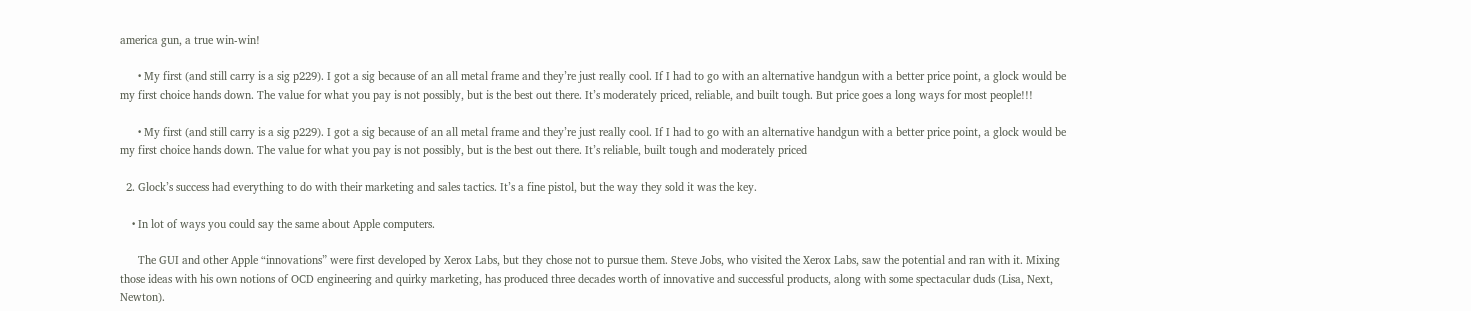america gun, a true win-win!

      • My first (and still carry is a sig p229). I got a sig because of an all metal frame and they’re just really cool. If I had to go with an alternative handgun with a better price point, a glock would be my first choice hands down. The value for what you pay is not possibly, but is the best out there. It’s moderately priced, reliable, and built tough. But price goes a long ways for most people!!!

      • My first (and still carry is a sig p229). I got a sig because of an all metal frame and they’re just really cool. If I had to go with an alternative handgun with a better price point, a glock would be my first choice hands down. The value for what you pay is not possibly, but is the best out there. It’s reliable, built tough and moderately priced

  2. Glock’s success had everything to do with their marketing and sales tactics. It’s a fine pistol, but the way they sold it was the key.

    • In lot of ways you could say the same about Apple computers.

      The GUI and other Apple “innovations” were first developed by Xerox Labs, but they chose not to pursue them. Steve Jobs, who visited the Xerox Labs, saw the potential and ran with it. Mixing those ideas with his own notions of OCD engineering and quirky marketing, has produced three decades worth of innovative and successful products, along with some spectacular duds (Lisa, Next, Newton).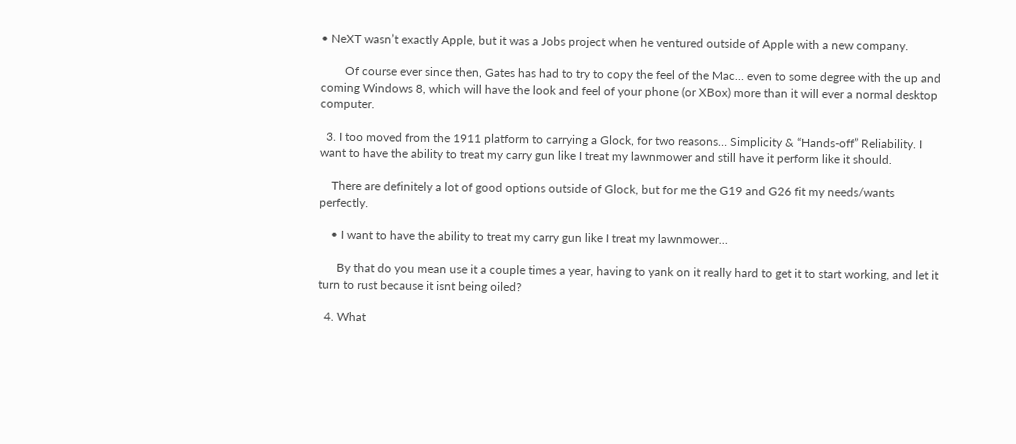• NeXT wasn’t exactly Apple, but it was a Jobs project when he ventured outside of Apple with a new company.

        Of course ever since then, Gates has had to try to copy the feel of the Mac… even to some degree with the up and coming Windows 8, which will have the look and feel of your phone (or XBox) more than it will ever a normal desktop computer.

  3. I too moved from the 1911 platform to carrying a Glock, for two reasons… Simplicity & “Hands-off” Reliability. I want to have the ability to treat my carry gun like I treat my lawnmower and still have it perform like it should.

    There are definitely a lot of good options outside of Glock, but for me the G19 and G26 fit my needs/wants perfectly.

    • I want to have the ability to treat my carry gun like I treat my lawnmower…

      By that do you mean use it a couple times a year, having to yank on it really hard to get it to start working, and let it turn to rust because it isnt being oiled?

  4. What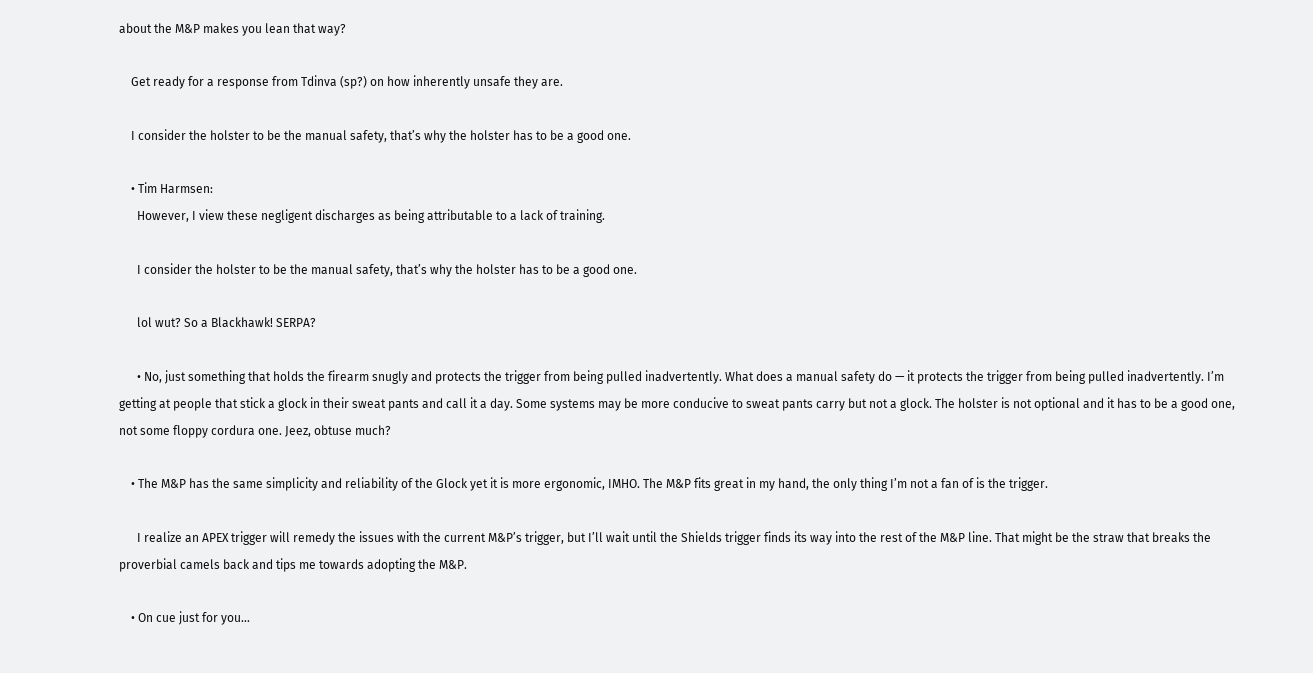about the M&P makes you lean that way?

    Get ready for a response from Tdinva (sp?) on how inherently unsafe they are.

    I consider the holster to be the manual safety, that’s why the holster has to be a good one.

    • Tim Harmsen:
      However, I view these negligent discharges as being attributable to a lack of training.

      I consider the holster to be the manual safety, that’s why the holster has to be a good one.

      lol wut? So a Blackhawk! SERPA?

      • No, just something that holds the firearm snugly and protects the trigger from being pulled inadvertently. What does a manual safety do — it protects the trigger from being pulled inadvertently. I’m getting at people that stick a glock in their sweat pants and call it a day. Some systems may be more conducive to sweat pants carry but not a glock. The holster is not optional and it has to be a good one, not some floppy cordura one. Jeez, obtuse much?

    • The M&P has the same simplicity and reliability of the Glock yet it is more ergonomic, IMHO. The M&P fits great in my hand, the only thing I’m not a fan of is the trigger.

      I realize an APEX trigger will remedy the issues with the current M&P’s trigger, but I’ll wait until the Shields trigger finds its way into the rest of the M&P line. That might be the straw that breaks the proverbial camels back and tips me towards adopting the M&P.

    • On cue just for you…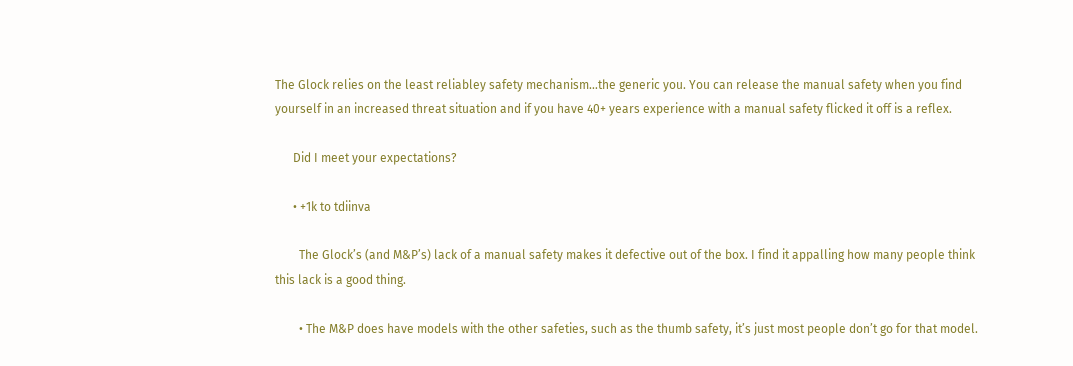The Glock relies on the least reliabley safety mechanism…the generic you. You can release the manual safety when you find yourself in an increased threat situation and if you have 40+ years experience with a manual safety flicked it off is a reflex.

      Did I meet your expectations?

      • +1k to tdiinva

        The Glock’s (and M&P’s) lack of a manual safety makes it defective out of the box. I find it appalling how many people think this lack is a good thing.

        • The M&P does have models with the other safeties, such as the thumb safety, it’s just most people don’t go for that model.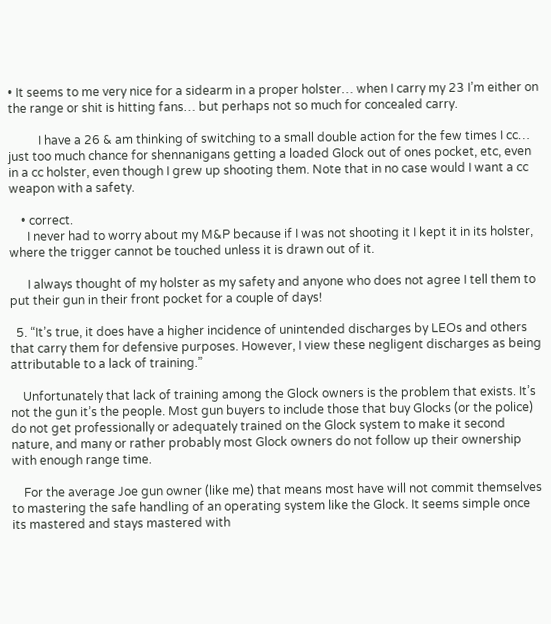• It seems to me very nice for a sidearm in a proper holster… when I carry my 23 I’m either on the range or shit is hitting fans… but perhaps not so much for concealed carry.

          I have a 26 & am thinking of switching to a small double action for the few times I cc… just too much chance for shennanigans getting a loaded Glock out of ones pocket, etc, even in a cc holster, even though I grew up shooting them. Note that in no case would I want a cc weapon with a safety.

    • correct.
      I never had to worry about my M&P because if I was not shooting it I kept it in its holster, where the trigger cannot be touched unless it is drawn out of it.

      I always thought of my holster as my safety and anyone who does not agree I tell them to put their gun in their front pocket for a couple of days!

  5. “It’s true, it does have a higher incidence of unintended discharges by LEOs and others that carry them for defensive purposes. However, I view these negligent discharges as being attributable to a lack of training.”

    Unfortunately that lack of training among the Glock owners is the problem that exists. It’s not the gun it’s the people. Most gun buyers to include those that buy Glocks (or the police) do not get professionally or adequately trained on the Glock system to make it second nature, and many or rather probably most Glock owners do not follow up their ownership with enough range time.

    For the average Joe gun owner (like me) that means most have will not commit themselves to mastering the safe handling of an operating system like the Glock. It seems simple once its mastered and stays mastered with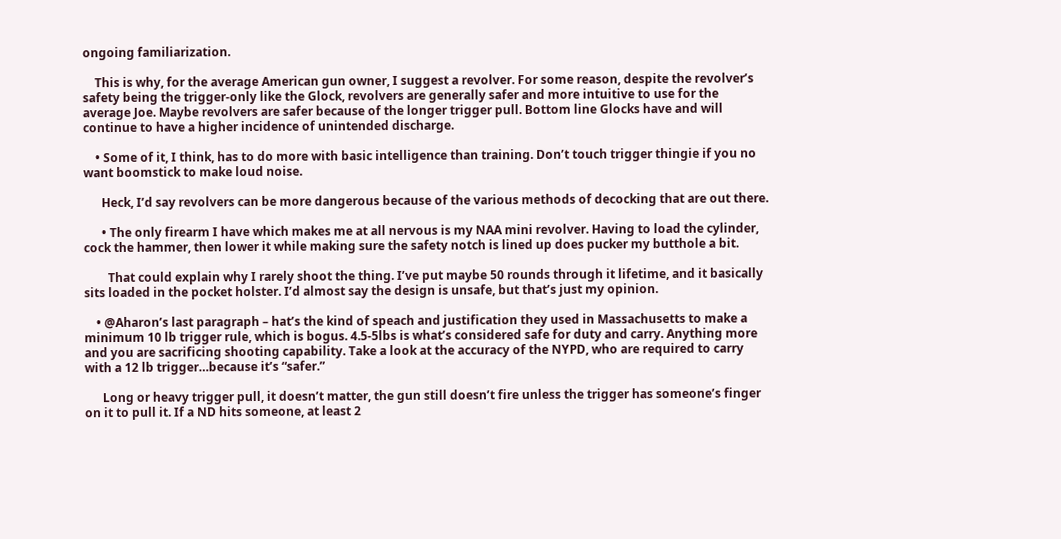ongoing familiarization.

    This is why, for the average American gun owner, I suggest a revolver. For some reason, despite the revolver’s safety being the trigger-only like the Glock, revolvers are generally safer and more intuitive to use for the average Joe. Maybe revolvers are safer because of the longer trigger pull. Bottom line Glocks have and will continue to have a higher incidence of unintended discharge.

    • Some of it, I think, has to do more with basic intelligence than training. Don’t touch trigger thingie if you no want boomstick to make loud noise.

      Heck, I’d say revolvers can be more dangerous because of the various methods of decocking that are out there.

      • The only firearm I have which makes me at all nervous is my NAA mini revolver. Having to load the cylinder, cock the hammer, then lower it while making sure the safety notch is lined up does pucker my butthole a bit.

        That could explain why I rarely shoot the thing. I’ve put maybe 50 rounds through it lifetime, and it basically sits loaded in the pocket holster. I’d almost say the design is unsafe, but that’s just my opinion.

    • @Aharon’s last paragraph – hat’s the kind of speach and justification they used in Massachusetts to make a minimum 10 lb trigger rule, which is bogus. 4.5-5lbs is what’s considered safe for duty and carry. Anything more and you are sacrificing shooting capability. Take a look at the accuracy of the NYPD, who are required to carry with a 12 lb trigger…because it’s “safer.”

      Long or heavy trigger pull, it doesn’t matter, the gun still doesn’t fire unless the trigger has someone’s finger on it to pull it. If a ND hits someone, at least 2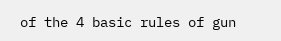of the 4 basic rules of gun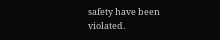safety have been violated.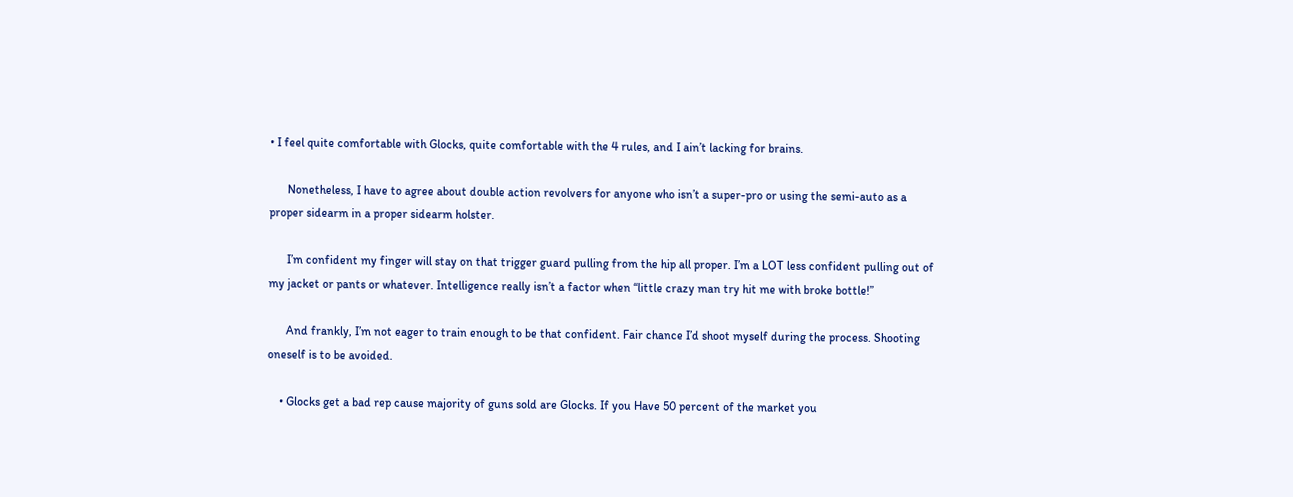• I feel quite comfortable with Glocks, quite comfortable with the 4 rules, and I ain’t lacking for brains.

      Nonetheless, I have to agree about double action revolvers for anyone who isn’t a super-pro or using the semi-auto as a proper sidearm in a proper sidearm holster.

      I’m confident my finger will stay on that trigger guard pulling from the hip all proper. I’m a LOT less confident pulling out of my jacket or pants or whatever. Intelligence really isn’t a factor when “little crazy man try hit me with broke bottle!”

      And frankly, I’m not eager to train enough to be that confident. Fair chance I’d shoot myself during the process. Shooting oneself is to be avoided.

    • Glocks get a bad rep cause majority of guns sold are Glocks. If you Have 50 percent of the market you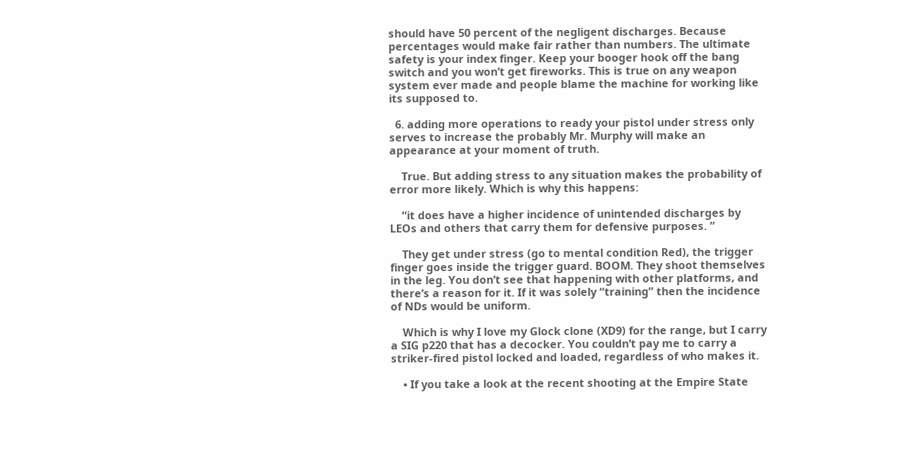should have 50 percent of the negligent discharges. Because percentages would make fair rather than numbers. The ultimate safety is your index finger. Keep your booger hook off the bang switch and you won’t get fireworks. This is true on any weapon system ever made and people blame the machine for working like its supposed to.

  6. adding more operations to ready your pistol under stress only serves to increase the probably Mr. Murphy will make an appearance at your moment of truth.

    True. But adding stress to any situation makes the probability of error more likely. Which is why this happens:

    “it does have a higher incidence of unintended discharges by LEOs and others that carry them for defensive purposes. ”

    They get under stress (go to mental condition Red), the trigger finger goes inside the trigger guard. BOOM. They shoot themselves in the leg. You don’t see that happening with other platforms, and there’s a reason for it. If it was solely “training” then the incidence of NDs would be uniform.

    Which is why I love my Glock clone (XD9) for the range, but I carry a SIG p220 that has a decocker. You couldn’t pay me to carry a striker-fired pistol locked and loaded, regardless of who makes it.

    • If you take a look at the recent shooting at the Empire State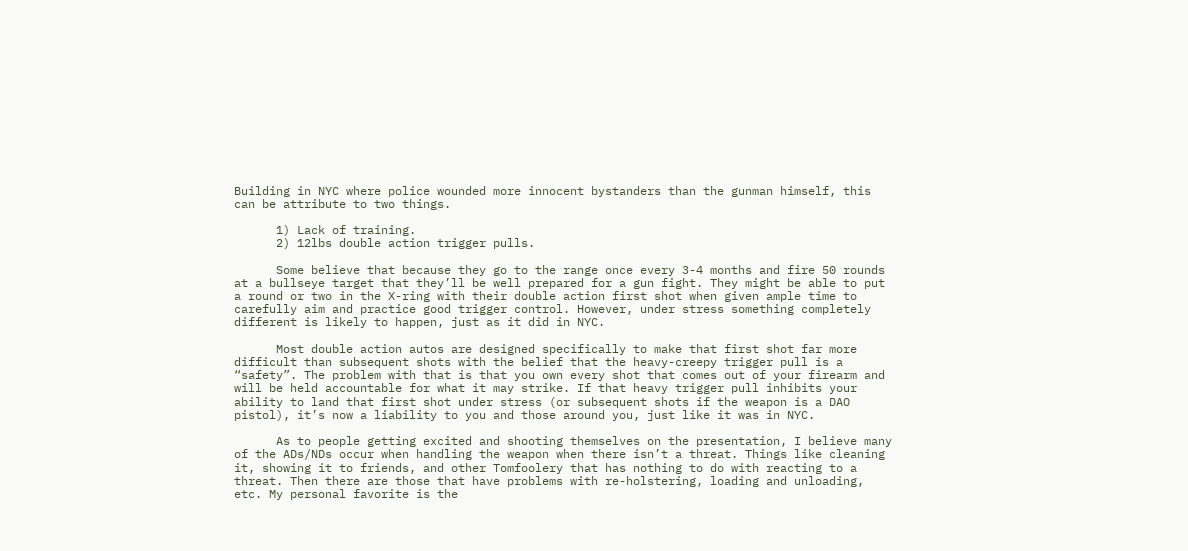Building in NYC where police wounded more innocent bystanders than the gunman himself, this can be attribute to two things.

      1) Lack of training.
      2) 12lbs double action trigger pulls.

      Some believe that because they go to the range once every 3-4 months and fire 50 rounds at a bullseye target that they’ll be well prepared for a gun fight. They might be able to put a round or two in the X-ring with their double action first shot when given ample time to carefully aim and practice good trigger control. However, under stress something completely different is likely to happen, just as it did in NYC.

      Most double action autos are designed specifically to make that first shot far more difficult than subsequent shots with the belief that the heavy-creepy trigger pull is a “safety”. The problem with that is that you own every shot that comes out of your firearm and will be held accountable for what it may strike. If that heavy trigger pull inhibits your ability to land that first shot under stress (or subsequent shots if the weapon is a DAO pistol), it’s now a liability to you and those around you, just like it was in NYC.

      As to people getting excited and shooting themselves on the presentation, I believe many of the ADs/NDs occur when handling the weapon when there isn’t a threat. Things like cleaning it, showing it to friends, and other Tomfoolery that has nothing to do with reacting to a threat. Then there are those that have problems with re-holstering, loading and unloading, etc. My personal favorite is the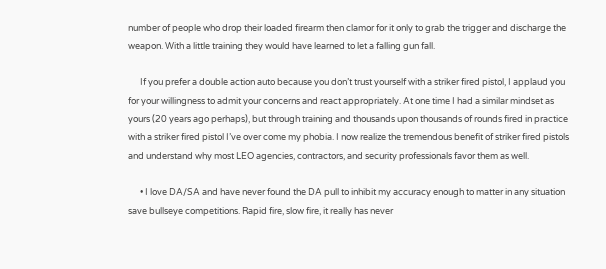number of people who drop their loaded firearm then clamor for it only to grab the trigger and discharge the weapon. With a little training they would have learned to let a falling gun fall.

      If you prefer a double action auto because you don’t trust yourself with a striker fired pistol, I applaud you for your willingness to admit your concerns and react appropriately. At one time I had a similar mindset as yours (20 years ago perhaps), but through training and thousands upon thousands of rounds fired in practice with a striker fired pistol I’ve over come my phobia. I now realize the tremendous benefit of striker fired pistols and understand why most LEO agencies, contractors, and security professionals favor them as well.

      • I love DA/SA and have never found the DA pull to inhibit my accuracy enough to matter in any situation save bullseye competitions. Rapid fire, slow fire, it really has never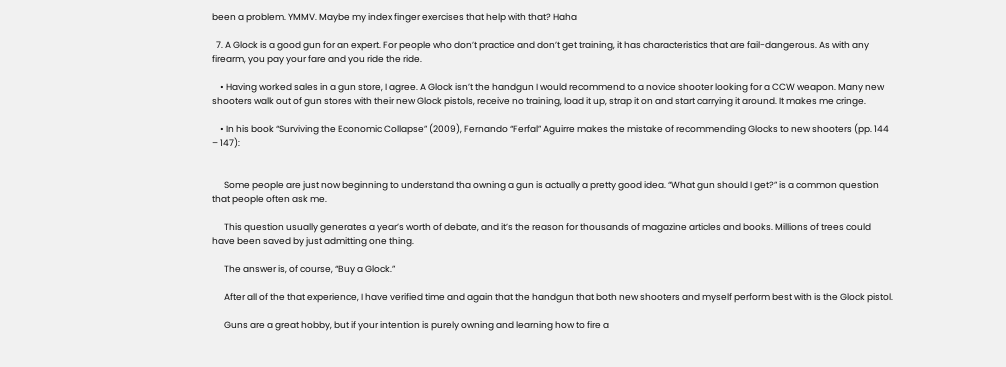been a problem. YMMV. Maybe my index finger exercises that help with that? Haha

  7. A Glock is a good gun for an expert. For people who don’t practice and don’t get training, it has characteristics that are fail-dangerous. As with any firearm, you pay your fare and you ride the ride.

    • Having worked sales in a gun store, I agree. A Glock isn’t the handgun I would recommend to a novice shooter looking for a CCW weapon. Many new shooters walk out of gun stores with their new Glock pistols, receive no training, load it up, strap it on and start carrying it around. It makes me cringe.

    • In his book “Surviving the Economic Collapse” (2009), Fernando “Ferfal” Aguirre makes the mistake of recommending Glocks to new shooters (pp. 144 – 147):


      Some people are just now beginning to understand tha owning a gun is actually a pretty good idea. “What gun should I get?” is a common question that people often ask me.

      This question usually generates a year’s worth of debate, and it’s the reason for thousands of magazine articles and books. Millions of trees could have been saved by just admitting one thing.

      The answer is, of course, “Buy a Glock.”

      After all of the that experience, I have verified time and again that the handgun that both new shooters and myself perform best with is the Glock pistol.

      Guns are a great hobby, but if your intention is purely owning and learning how to fire a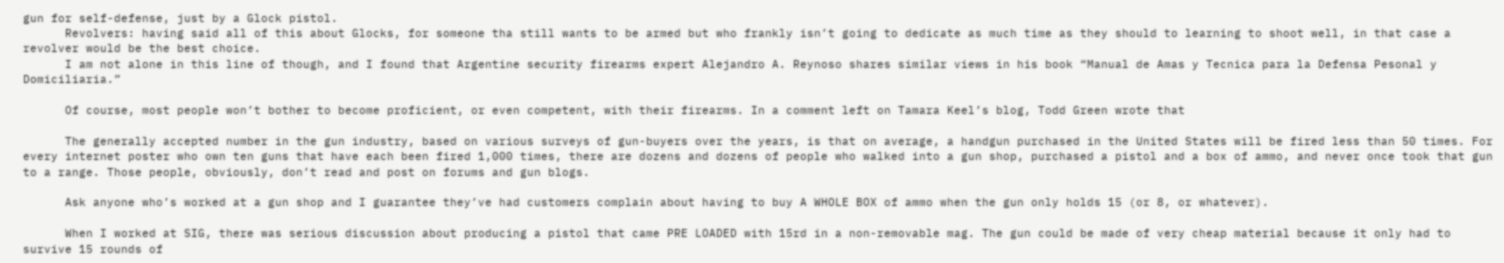gun for self-defense, just by a Glock pistol.
      Revolvers: having said all of this about Glocks, for someone tha still wants to be armed but who frankly isn’t going to dedicate as much time as they should to learning to shoot well, in that case a revolver would be the best choice.
      I am not alone in this line of though, and I found that Argentine security firearms expert Alejandro A. Reynoso shares similar views in his book “Manual de Amas y Tecnica para la Defensa Pesonal y Domiciliaria.”

      Of course, most people won’t bother to become proficient, or even competent, with their firearms. In a comment left on Tamara Keel’s blog, Todd Green wrote that

      The generally accepted number in the gun industry, based on various surveys of gun-buyers over the years, is that on average, a handgun purchased in the United States will be fired less than 50 times. For every internet poster who own ten guns that have each been fired 1,000 times, there are dozens and dozens of people who walked into a gun shop, purchased a pistol and a box of ammo, and never once took that gun to a range. Those people, obviously, don’t read and post on forums and gun blogs.

      Ask anyone who’s worked at a gun shop and I guarantee they’ve had customers complain about having to buy A WHOLE BOX of ammo when the gun only holds 15 (or 8, or whatever).

      When I worked at SIG, there was serious discussion about producing a pistol that came PRE LOADED with 15rd in a non-removable mag. The gun could be made of very cheap material because it only had to survive 15 rounds of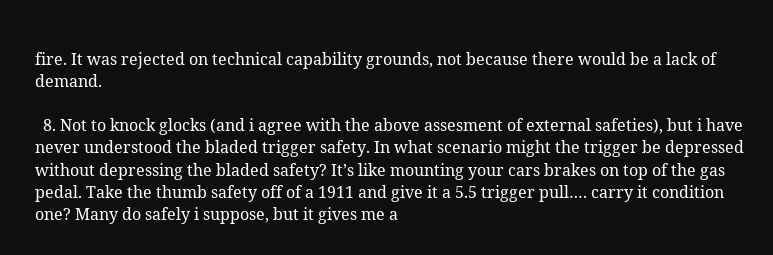fire. It was rejected on technical capability grounds, not because there would be a lack of demand.

  8. Not to knock glocks (and i agree with the above assesment of external safeties), but i have never understood the bladed trigger safety. In what scenario might the trigger be depressed without depressing the bladed safety? It’s like mounting your cars brakes on top of the gas pedal. Take the thumb safety off of a 1911 and give it a 5.5 trigger pull…. carry it condition one? Many do safely i suppose, but it gives me a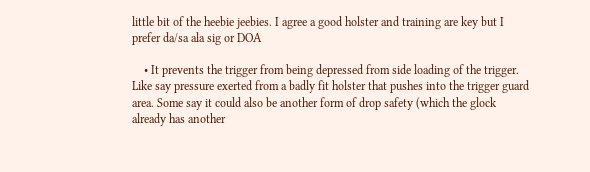little bit of the heebie jeebies. I agree a good holster and training are key but I prefer da/sa ala sig or DOA

    • It prevents the trigger from being depressed from side loading of the trigger. Like say pressure exerted from a badly fit holster that pushes into the trigger guard area. Some say it could also be another form of drop safety (which the glock already has another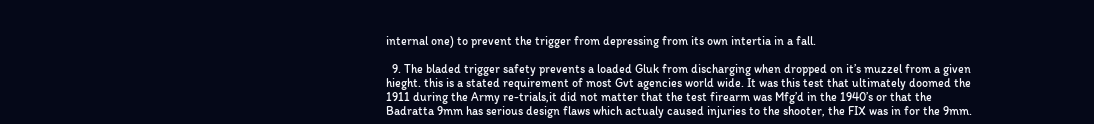internal one) to prevent the trigger from depressing from its own intertia in a fall.

  9. The bladed trigger safety prevents a loaded Gluk from discharging when dropped on it’s muzzel from a given hieght. this is a stated requirement of most Gvt agencies world wide. It was this test that ultimately doomed the 1911 during the Army re-trials,it did not matter that the test firearm was Mfg’d in the 1940’s or that the Badratta 9mm has serious design flaws which actualy caused injuries to the shooter, the FIX was in for the 9mm.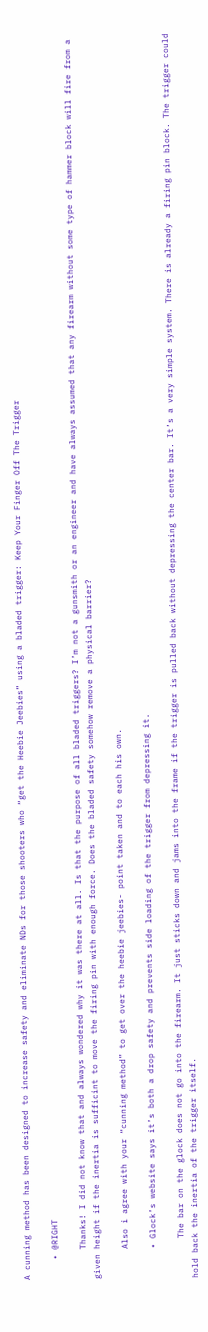A cunning method has been designed to increase safety and eliminate NDs for those shooters who “get the Heebie Jeebies” using a bladed trigger: Keep Your Finger Off The Trigger

    • @RIGHT

      Thanks! I did not know that and always wondered why it was there at all. Is that the purpose of all bladed triggers? I’m not a gunsmith or an engineer and have always assumed that any firearm without some type of hammer block will fire from a given height if the inertia is sufficint to move the firing pin with enough force. Does the bladed safety somehow remove a physical barrier?

      Also i agree with your “cunning method” to get over the heebie jeebies- point taken and to each his own.

      • Glock’s website says it’s both a drop safety and prevents side loading of the trigger from depressing it.

        The bar on the glock does not go into the firearm. It just sticks down and jams into the frame if the trigger is pulled back without depressing the center bar. It’s a very simple system. There is already a firing pin block. The trigger could hold back the inertia of the trigger itself.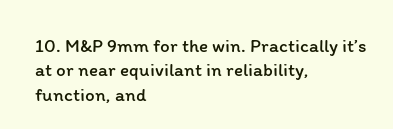10. M&P 9mm for the win. Practically it’s at or near equivilant in reliability, function, and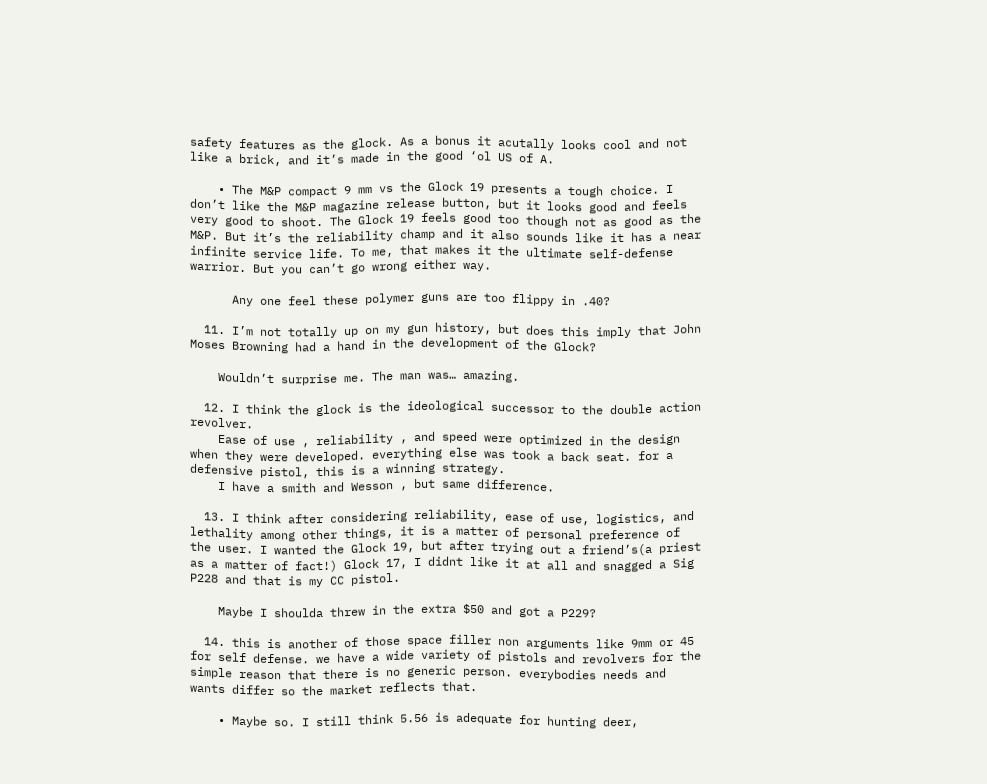safety features as the glock. As a bonus it acutally looks cool and not like a brick, and it’s made in the good ‘ol US of A.

    • The M&P compact 9 mm vs the Glock 19 presents a tough choice. I don’t like the M&P magazine release button, but it looks good and feels very good to shoot. The Glock 19 feels good too though not as good as the M&P. But it’s the reliability champ and it also sounds like it has a near infinite service life. To me, that makes it the ultimate self-defense warrior. But you can’t go wrong either way.

      Any one feel these polymer guns are too flippy in .40?

  11. I’m not totally up on my gun history, but does this imply that John Moses Browning had a hand in the development of the Glock?

    Wouldn’t surprise me. The man was… amazing.

  12. I think the glock is the ideological successor to the double action revolver.
    Ease of use , reliability , and speed were optimized in the design when they were developed. everything else was took a back seat. for a defensive pistol, this is a winning strategy.
    I have a smith and Wesson , but same difference.

  13. I think after considering reliability, ease of use, logistics, and lethality among other things, it is a matter of personal preference of the user. I wanted the Glock 19, but after trying out a friend’s(a priest as a matter of fact!) Glock 17, I didnt like it at all and snagged a Sig P228 and that is my CC pistol.

    Maybe I shoulda threw in the extra $50 and got a P229?

  14. this is another of those space filler non arguments like 9mm or 45 for self defense. we have a wide variety of pistols and revolvers for the simple reason that there is no generic person. everybodies needs and wants differ so the market reflects that.

    • Maybe so. I still think 5.56 is adequate for hunting deer,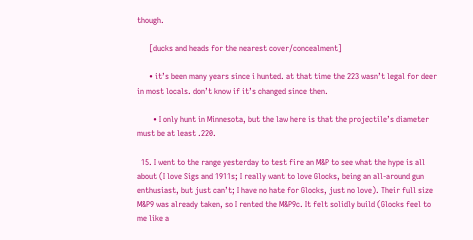though.

      [ducks and heads for the nearest cover/concealment]

      • it’s been many years since i hunted. at that time the 223 wasn’t legal for deer in most locals. don’t know if it’s changed since then.

        • I only hunt in Minnesota, but the law here is that the projectile’s diameter must be at least .220.

  15. I went to the range yesterday to test fire an M&P to see what the hype is all about (I love Sigs and 1911s; I really want to love Glocks, being an all-around gun enthusiast, but just can’t; I have no hate for Glocks, just no love). Their full size M&P9 was already taken, so I rented the M&P9c. It felt solidly build (Glocks feel to me like a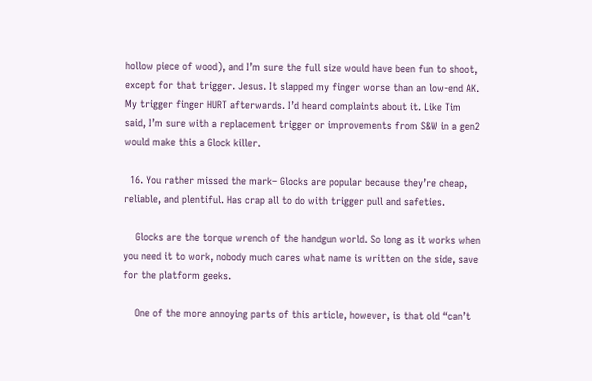hollow piece of wood), and I’m sure the full size would have been fun to shoot, except for that trigger. Jesus. It slapped my finger worse than an low-end AK. My trigger finger HURT afterwards. I’d heard complaints about it. Like Tim said, I’m sure with a replacement trigger or improvements from S&W in a gen2 would make this a Glock killer.

  16. You rather missed the mark– Glocks are popular because they’re cheap, reliable, and plentiful. Has crap all to do with trigger pull and safeties.

    Glocks are the torque wrench of the handgun world. So long as it works when you need it to work, nobody much cares what name is written on the side, save for the platform geeks.

    One of the more annoying parts of this article, however, is that old “can’t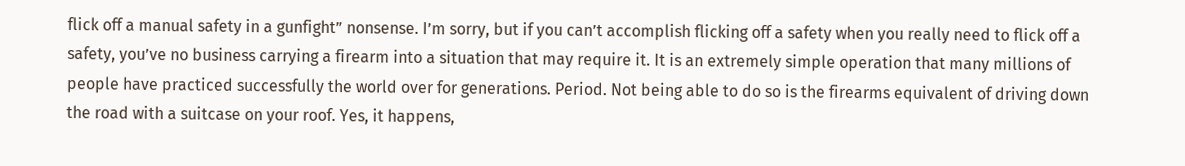flick off a manual safety in a gunfight” nonsense. I’m sorry, but if you can’t accomplish flicking off a safety when you really need to flick off a safety, you’ve no business carrying a firearm into a situation that may require it. It is an extremely simple operation that many millions of people have practiced successfully the world over for generations. Period. Not being able to do so is the firearms equivalent of driving down the road with a suitcase on your roof. Yes, it happens,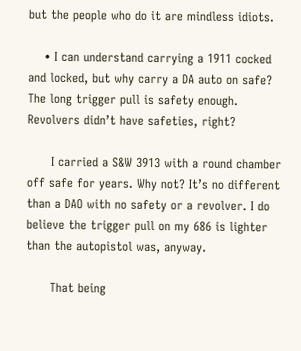but the people who do it are mindless idiots.

    • I can understand carrying a 1911 cocked and locked, but why carry a DA auto on safe? The long trigger pull is safety enough. Revolvers didn’t have safeties, right?

      I carried a S&W 3913 with a round chamber off safe for years. Why not? It’s no different than a DAO with no safety or a revolver. I do believe the trigger pull on my 686 is lighter than the autopistol was, anyway.

      That being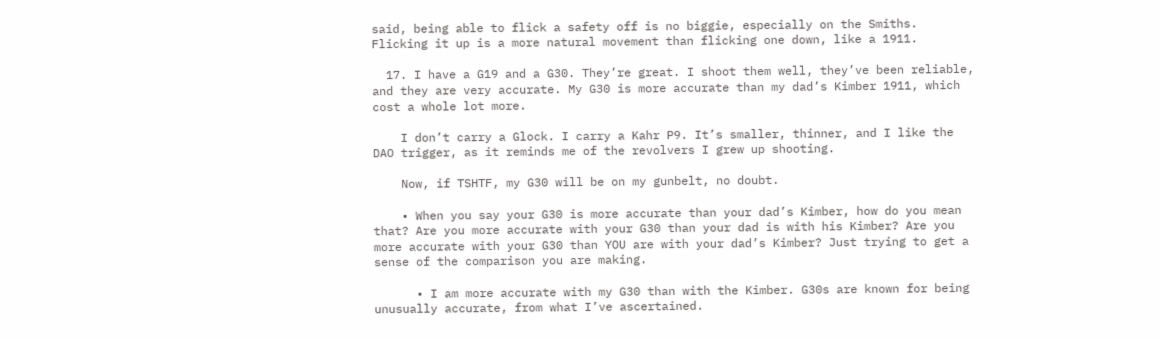said, being able to flick a safety off is no biggie, especially on the Smiths. Flicking it up is a more natural movement than flicking one down, like a 1911.

  17. I have a G19 and a G30. They’re great. I shoot them well, they’ve been reliable, and they are very accurate. My G30 is more accurate than my dad’s Kimber 1911, which cost a whole lot more.

    I don’t carry a Glock. I carry a Kahr P9. It’s smaller, thinner, and I like the DAO trigger, as it reminds me of the revolvers I grew up shooting.

    Now, if TSHTF, my G30 will be on my gunbelt, no doubt.

    • When you say your G30 is more accurate than your dad’s Kimber, how do you mean that? Are you more accurate with your G30 than your dad is with his Kimber? Are you more accurate with your G30 than YOU are with your dad’s Kimber? Just trying to get a sense of the comparison you are making.

      • I am more accurate with my G30 than with the Kimber. G30s are known for being unusually accurate, from what I’ve ascertained.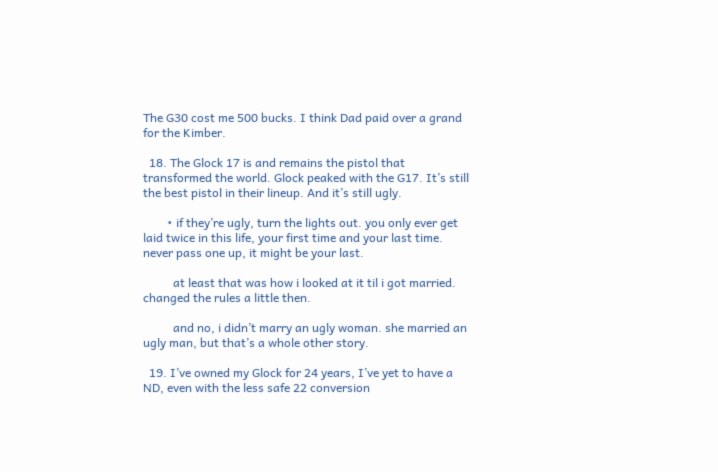The G30 cost me 500 bucks. I think Dad paid over a grand for the Kimber.

  18. The Glock 17 is and remains the pistol that transformed the world. Glock peaked with the G17. It’s still the best pistol in their lineup. And it’s still ugly.

        • if they’re ugly, turn the lights out. you only ever get laid twice in this life, your first time and your last time. never pass one up, it might be your last.

          at least that was how i looked at it til i got married. changed the rules a little then.

          and no, i didn’t marry an ugly woman. she married an ugly man, but that’s a whole other story.

  19. I’ve owned my Glock for 24 years, I’ve yet to have a ND, even with the less safe 22 conversion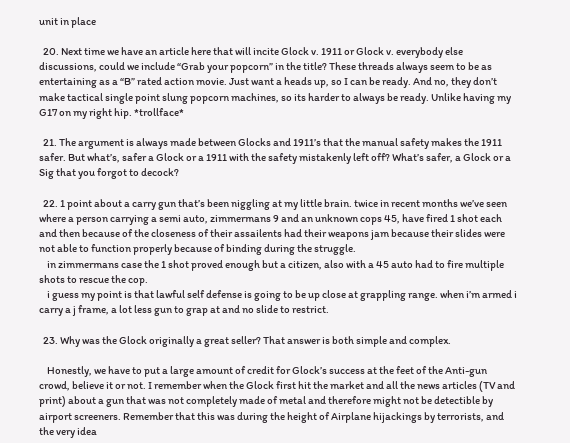unit in place

  20. Next time we have an article here that will incite Glock v. 1911 or Glock v. everybody else discussions, could we include “Grab your popcorn” in the title? These threads always seem to be as entertaining as a “B” rated action movie. Just want a heads up, so I can be ready. And no, they don’t make tactical single point slung popcorn machines, so its harder to always be ready. Unlike having my G17 on my right hip. *trollface*

  21. The argument is always made between Glocks and 1911’s that the manual safety makes the 1911 safer. But what’s, safer a Glock or a 1911 with the safety mistakenly left off? What’s safer, a Glock or a Sig that you forgot to decock?

  22. 1 point about a carry gun that’s been niggling at my little brain. twice in recent months we’ve seen where a person carrying a semi auto, zimmermans 9 and an unknown cops 45, have fired 1 shot each and then because of the closeness of their assailents had their weapons jam because their slides were not able to function properly because of binding during the struggle.
    in zimmermans case the 1 shot proved enough but a citizen, also with a 45 auto had to fire multiple shots to rescue the cop.
    i guess my point is that lawful self defense is going to be up close at grappling range. when i’m armed i carry a j frame, a lot less gun to grap at and no slide to restrict.

  23. Why was the Glock originally a great seller? That answer is both simple and complex.

    Honestly, we have to put a large amount of credit for Glock’s success at the feet of the Anti-gun crowd, believe it or not. I remember when the Glock first hit the market and all the news articles (TV and print) about a gun that was not completely made of metal and therefore might not be detectible by airport screeners. Remember that this was during the height of Airplane hijackings by terrorists, and the very idea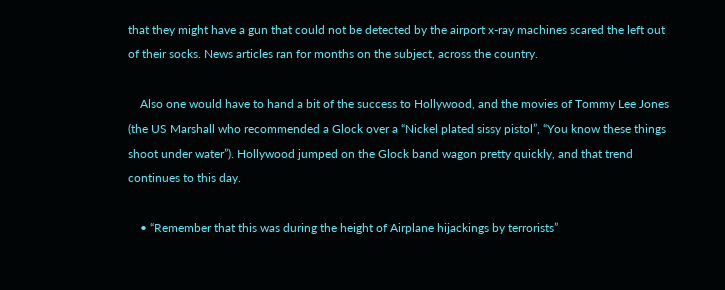that they might have a gun that could not be detected by the airport x-ray machines scared the left out of their socks. News articles ran for months on the subject, across the country.

    Also one would have to hand a bit of the success to Hollywood, and the movies of Tommy Lee Jones (the US Marshall who recommended a Glock over a “Nickel plated sissy pistol”, “You know these things shoot under water”). Hollywood jumped on the Glock band wagon pretty quickly, and that trend continues to this day.

    • “Remember that this was during the height of Airplane hijackings by terrorists”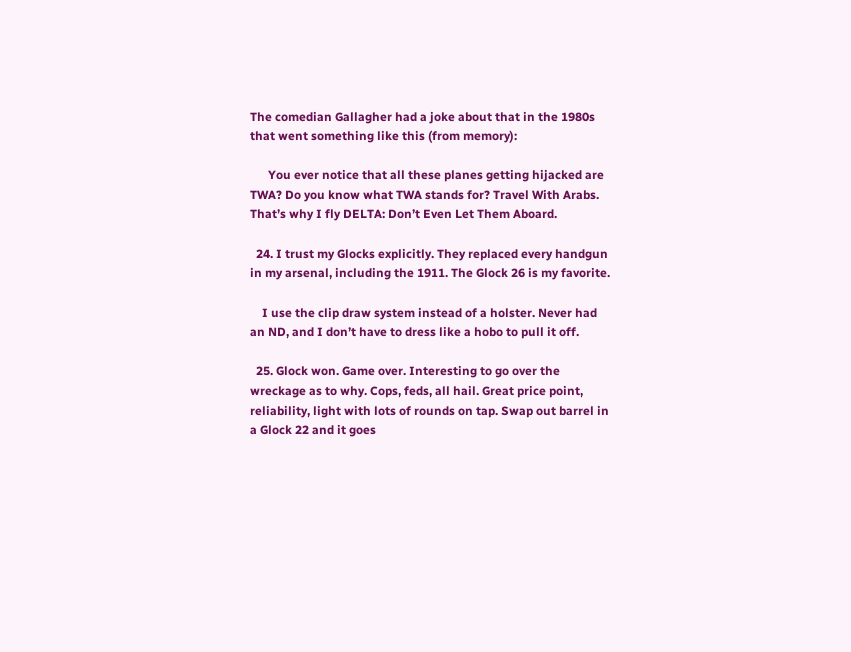The comedian Gallagher had a joke about that in the 1980s that went something like this (from memory):

      You ever notice that all these planes getting hijacked are TWA? Do you know what TWA stands for? Travel With Arabs. That’s why I fly DELTA: Don’t Even Let Them Aboard.

  24. I trust my Glocks explicitly. They replaced every handgun in my arsenal, including the 1911. The Glock 26 is my favorite.

    I use the clip draw system instead of a holster. Never had an ND, and I don’t have to dress like a hobo to pull it off.

  25. Glock won. Game over. Interesting to go over the wreckage as to why. Cops, feds, all hail. Great price point, reliability, light with lots of rounds on tap. Swap out barrel in a Glock 22 and it goes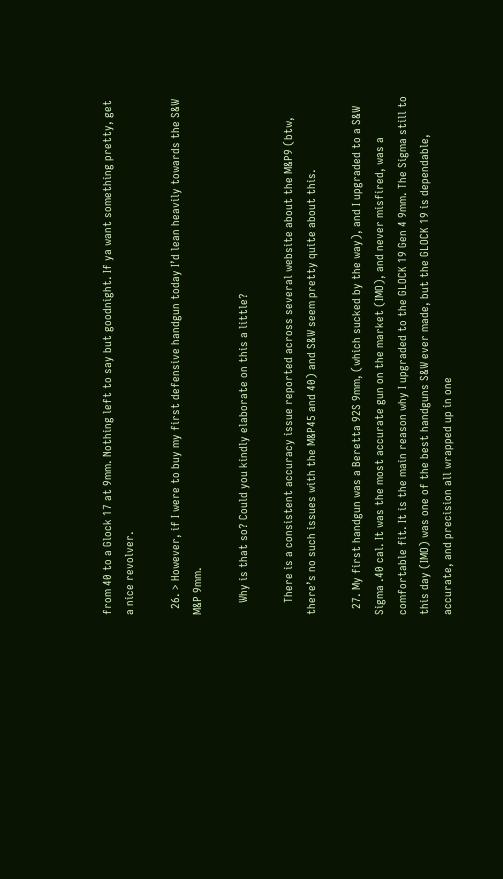from 40 to a Glock 17 at 9mm. Nothing left to say but goodnight. If ya want something pretty, get a nice revolver.

  26. > However, if I were to buy my first defensive handgun today I’d lean heavily towards the S&W M&P 9mm.

    Why is that so? Could you kindly elaborate on this a little?

    There is a consistent accuracy issue reported across several website about the M&P9 (btw, there’s no such issues with the M&P45 and 40) and S&W seem pretty quite about this.

  27. My first handgun was a Beretta 92S 9mm, (which sucked by the way), and I upgraded to a S&W Sigma .40 cal. It was the most accurate gun on the market (IMO), and never misfired, was a comfortable fit. It is the main reason why I upgraded to the GLOCK 19 Gen 4 9mm. The Sigma still to this day (IMO) was one of the best handguns S&W ever made, but the GLOCK 19 is dependable, accurate, and precision all wrapped up in one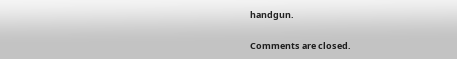handgun.

Comments are closed.